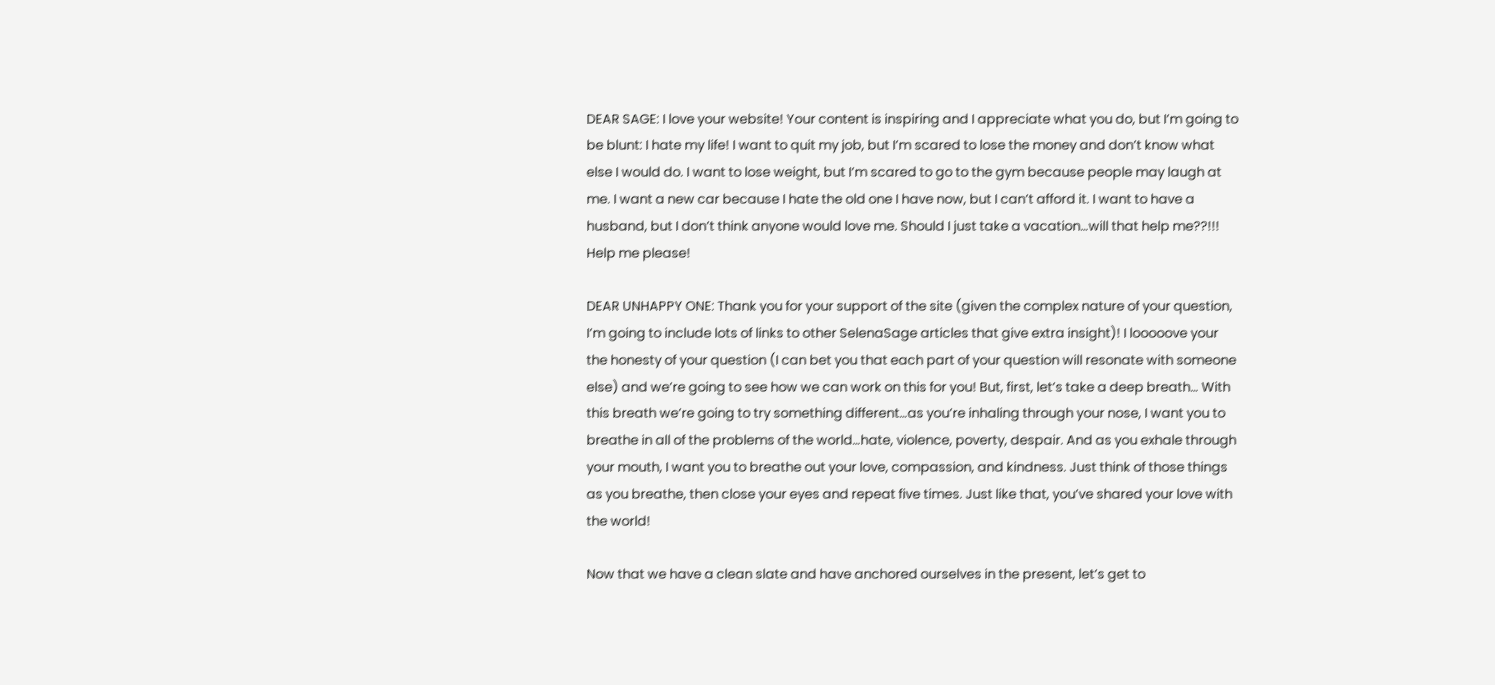DEAR SAGE: I love your website! Your content is inspiring and I appreciate what you do, but I’m going to be blunt: I hate my life! I want to quit my job, but I’m scared to lose the money and don’t know what else I would do. I want to lose weight, but I’m scared to go to the gym because people may laugh at me. I want a new car because I hate the old one I have now, but I can’t afford it. I want to have a husband, but I don’t think anyone would love me. Should I just take a vacation…will that help me??!!! Help me please!

DEAR UNHAPPY ONE: Thank you for your support of the site (given the complex nature of your question, I’m going to include lots of links to other SelenaSage articles that give extra insight)! I looooove your the honesty of your question (I can bet you that each part of your question will resonate with someone else) and we’re going to see how we can work on this for you! But, first, let’s take a deep breath… With this breath we’re going to try something different…as you’re inhaling through your nose, I want you to breathe in all of the problems of the world…hate, violence, poverty, despair. And as you exhale through your mouth, I want you to breathe out your love, compassion, and kindness. Just think of those things as you breathe, then close your eyes and repeat five times. Just like that, you’ve shared your love with the world!

Now that we have a clean slate and have anchored ourselves in the present, let’s get to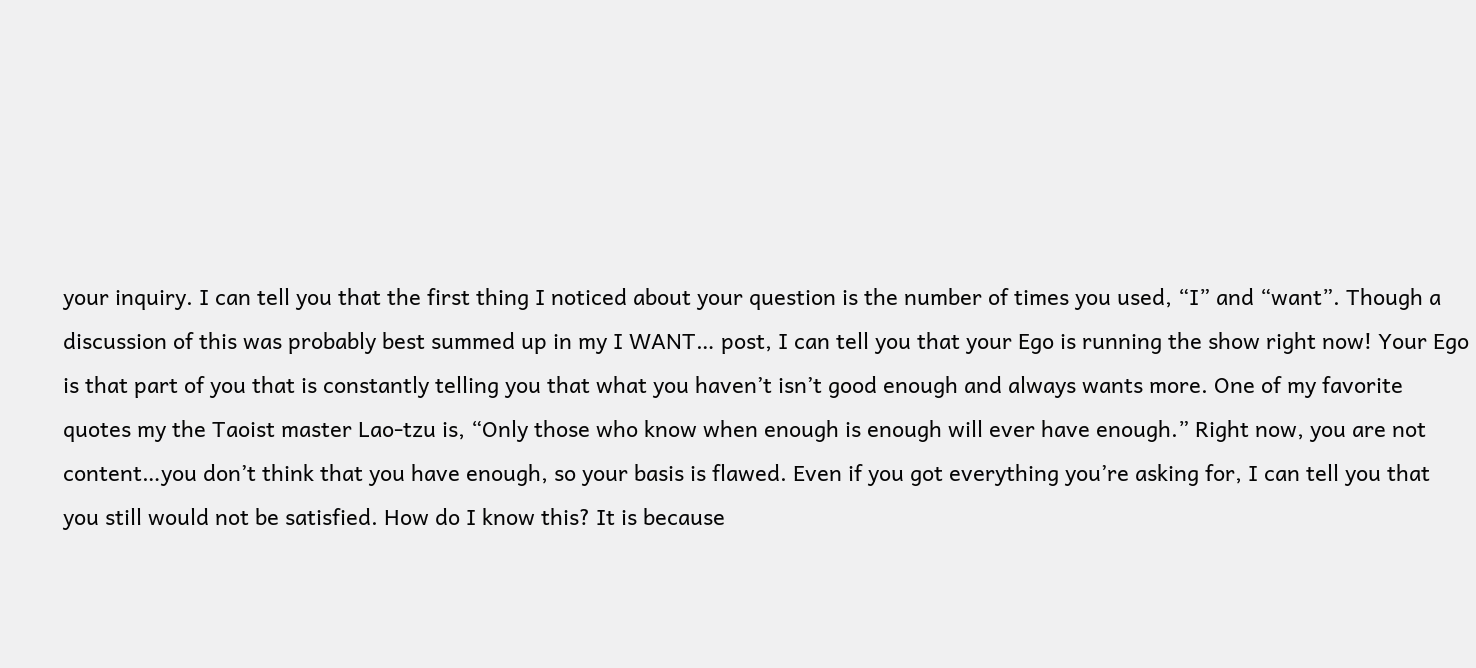your inquiry. I can tell you that the first thing I noticed about your question is the number of times you used, “I” and “want”. Though a discussion of this was probably best summed up in my I WANT… post, I can tell you that your Ego is running the show right now! Your Ego is that part of you that is constantly telling you that what you haven’t isn’t good enough and always wants more. One of my favorite quotes my the Taoist master Lao-tzu is, “Only those who know when enough is enough will ever have enough.” Right now, you are not content…you don’t think that you have enough, so your basis is flawed. Even if you got everything you’re asking for, I can tell you that you still would not be satisfied. How do I know this? It is because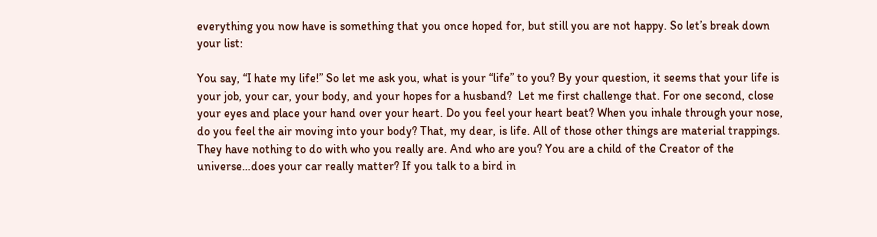everything you now have is something that you once hoped for, but still you are not happy. So let’s break down your list:

You say, “I hate my life!” So let me ask you, what is your “life” to you? By your question, it seems that your life is your job, your car, your body, and your hopes for a husband?  Let me first challenge that. For one second, close your eyes and place your hand over your heart. Do you feel your heart beat? When you inhale through your nose, do you feel the air moving into your body? That, my dear, is life. All of those other things are material trappings. They have nothing to do with who you really are. And who are you? You are a child of the Creator of the universe…does your car really matter? If you talk to a bird in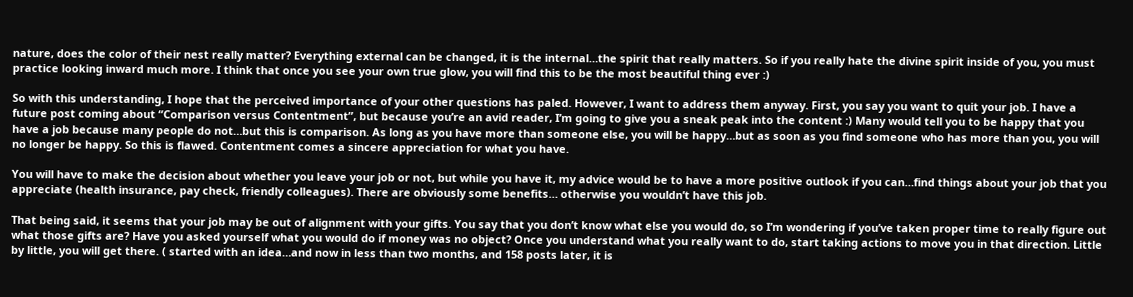nature, does the color of their nest really matter? Everything external can be changed, it is the internal…the spirit that really matters. So if you really hate the divine spirit inside of you, you must practice looking inward much more. I think that once you see your own true glow, you will find this to be the most beautiful thing ever :)

So with this understanding, I hope that the perceived importance of your other questions has paled. However, I want to address them anyway. First, you say you want to quit your job. I have a future post coming about “Comparison versus Contentment”, but because you’re an avid reader, I’m going to give you a sneak peak into the content :) Many would tell you to be happy that you have a job because many people do not…but this is comparison. As long as you have more than someone else, you will be happy…but as soon as you find someone who has more than you, you will no longer be happy. So this is flawed. Contentment comes a sincere appreciation for what you have.

You will have to make the decision about whether you leave your job or not, but while you have it, my advice would be to have a more positive outlook if you can…find things about your job that you appreciate (health insurance, pay check, friendly colleagues). There are obviously some benefits… otherwise you wouldn’t have this job.

That being said, it seems that your job may be out of alignment with your gifts. You say that you don’t know what else you would do, so I’m wondering if you’ve taken proper time to really figure out what those gifts are? Have you asked yourself what you would do if money was no object? Once you understand what you really want to do, start taking actions to move you in that direction. Little by little, you will get there. ( started with an idea…and now in less than two months, and 158 posts later, it is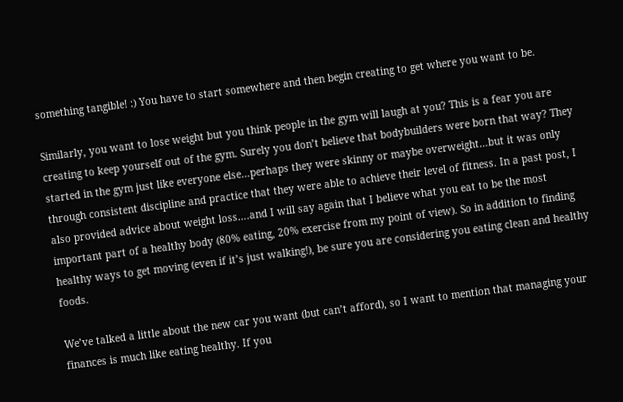something tangible! :) You have to start somewhere and then begin creating to get where you want to be.

Similarly, you want to lose weight but you think people in the gym will laugh at you? This is a fear you are creating to keep yourself out of the gym. Surely you don’t believe that bodybuilders were born that way? They started in the gym just like everyone else…perhaps they were skinny or maybe overweight…but it was only through consistent discipline and practice that they were able to achieve their level of fitness. In a past post, I also provided advice about weight loss….and I will say again that I believe what you eat to be the most important part of a healthy body (80% eating, 20% exercise from my point of view). So in addition to finding healthy ways to get moving (even if it’s just walking!), be sure you are considering you eating clean and healthy foods.

We’ve talked a little about the new car you want (but can’t afford), so I want to mention that managing your finances is much like eating healthy. If you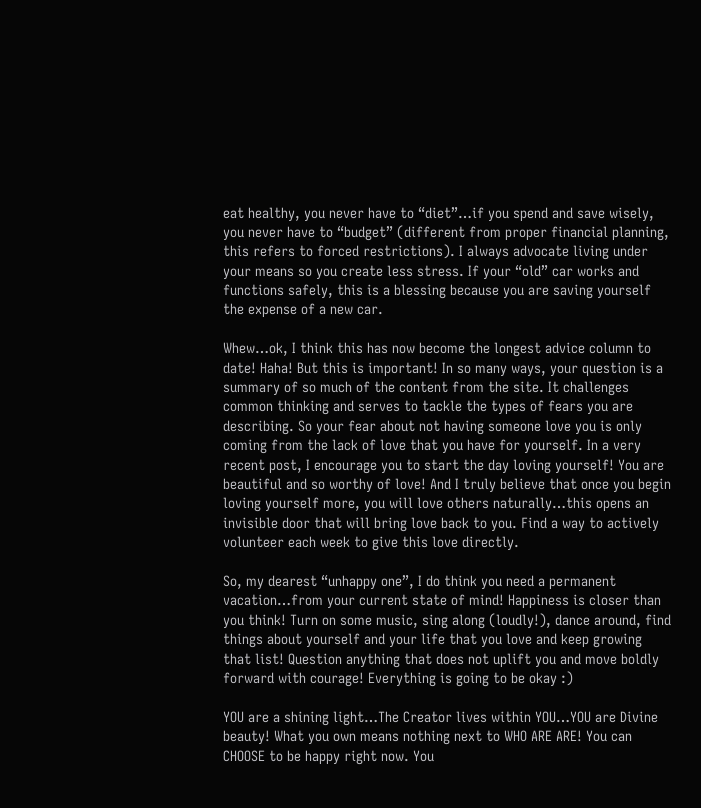eat healthy, you never have to “diet”…if you spend and save wisely, you never have to “budget” (different from proper financial planning, this refers to forced restrictions). I always advocate living under your means so you create less stress. If your “old” car works and functions safely, this is a blessing because you are saving yourself the expense of a new car.

Whew…ok, I think this has now become the longest advice column to date! Haha! But this is important! In so many ways, your question is a summary of so much of the content from the site. It challenges common thinking and serves to tackle the types of fears you are describing. So your fear about not having someone love you is only coming from the lack of love that you have for yourself. In a very recent post, I encourage you to start the day loving yourself! You are beautiful and so worthy of love! And I truly believe that once you begin loving yourself more, you will love others naturally…this opens an invisible door that will bring love back to you. Find a way to actively volunteer each week to give this love directly.

So, my dearest “unhappy one”, I do think you need a permanent vacation…from your current state of mind! Happiness is closer than you think! Turn on some music, sing along (loudly!), dance around, find things about yourself and your life that you love and keep growing that list! Question anything that does not uplift you and move boldly forward with courage! Everything is going to be okay :)

YOU are a shining light…The Creator lives within YOU…YOU are Divine beauty! What you own means nothing next to WHO ARE ARE! You can CHOOSE to be happy right now. You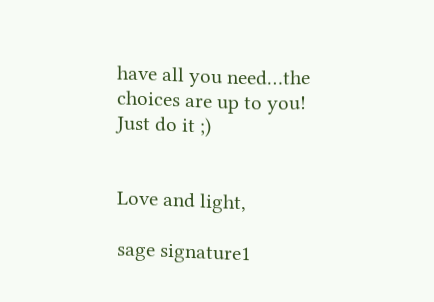have all you need…the choices are up to you! Just do it ;)


Love and light,

sage signature1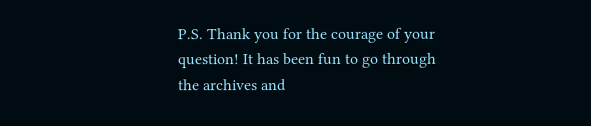P.S. Thank you for the courage of your question! It has been fun to go through the archives and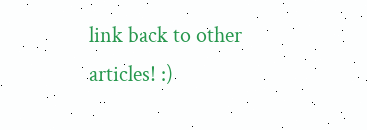link back to other articles! :)